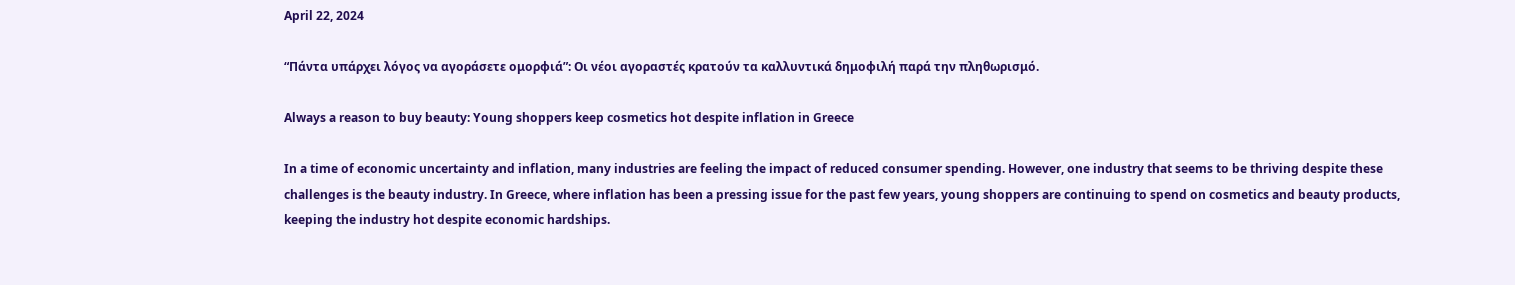April 22, 2024

“Πάντα υπάρχει λόγος να αγοράσετε ομορφιά”: Οι νέοι αγοραστές κρατούν τα καλλυντικά δημοφιλή παρά την πληθωρισμό.

Always a reason to buy beauty: Young shoppers keep cosmetics hot despite inflation in Greece

In a time of economic uncertainty and inflation, many industries are feeling the impact of reduced consumer spending. However, one industry that seems to be thriving despite these challenges is the beauty industry. In Greece, where inflation has been a pressing issue for the past few years, young shoppers are continuing to spend on cosmetics and beauty products, keeping the industry hot despite economic hardships.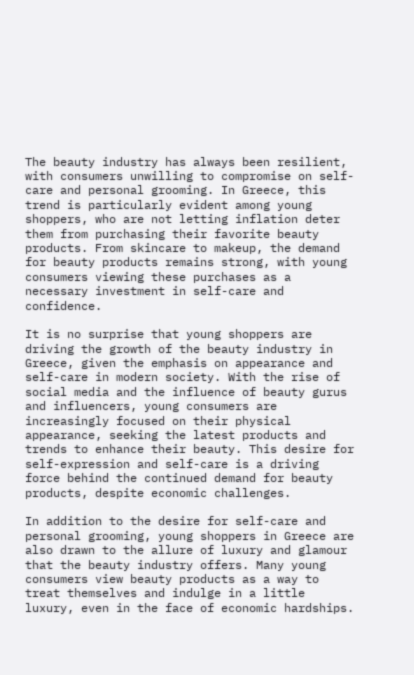The beauty industry has always been resilient, with consumers unwilling to compromise on self-care and personal grooming. In Greece, this trend is particularly evident among young shoppers, who are not letting inflation deter them from purchasing their favorite beauty products. From skincare to makeup, the demand for beauty products remains strong, with young consumers viewing these purchases as a necessary investment in self-care and confidence.

It is no surprise that young shoppers are driving the growth of the beauty industry in Greece, given the emphasis on appearance and self-care in modern society. With the rise of social media and the influence of beauty gurus and influencers, young consumers are increasingly focused on their physical appearance, seeking the latest products and trends to enhance their beauty. This desire for self-expression and self-care is a driving force behind the continued demand for beauty products, despite economic challenges.

In addition to the desire for self-care and personal grooming, young shoppers in Greece are also drawn to the allure of luxury and glamour that the beauty industry offers. Many young consumers view beauty products as a way to treat themselves and indulge in a little luxury, even in the face of economic hardships.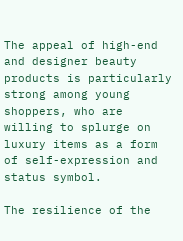The appeal of high-end and designer beauty products is particularly strong among young shoppers, who are willing to splurge on luxury items as a form of self-expression and status symbol.

The resilience of the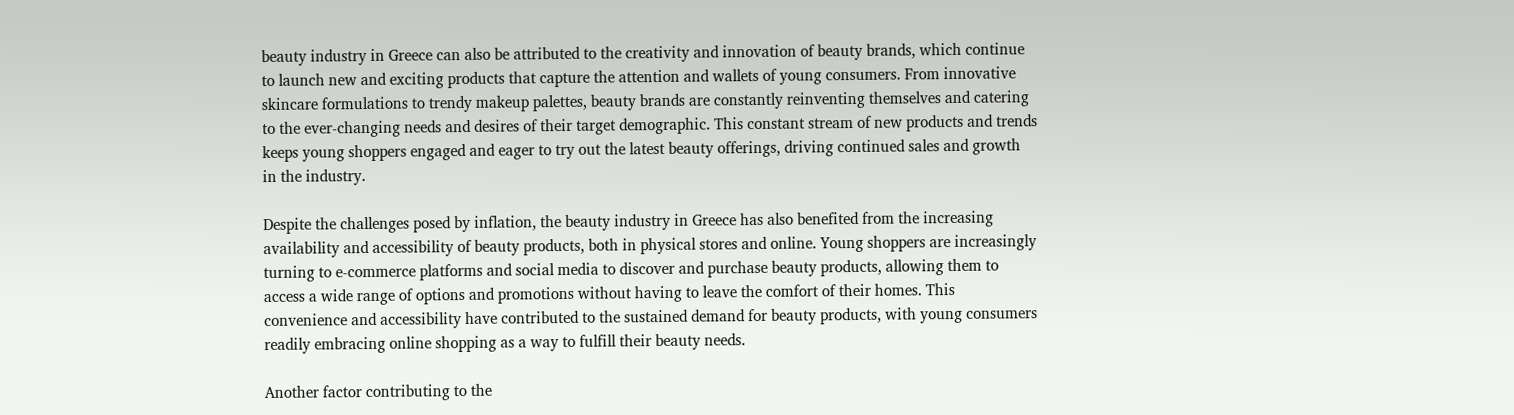beauty industry in Greece can also be attributed to the creativity and innovation of beauty brands, which continue to launch new and exciting products that capture the attention and wallets of young consumers. From innovative skincare formulations to trendy makeup palettes, beauty brands are constantly reinventing themselves and catering to the ever-changing needs and desires of their target demographic. This constant stream of new products and trends keeps young shoppers engaged and eager to try out the latest beauty offerings, driving continued sales and growth in the industry.

Despite the challenges posed by inflation, the beauty industry in Greece has also benefited from the increasing availability and accessibility of beauty products, both in physical stores and online. Young shoppers are increasingly turning to e-commerce platforms and social media to discover and purchase beauty products, allowing them to access a wide range of options and promotions without having to leave the comfort of their homes. This convenience and accessibility have contributed to the sustained demand for beauty products, with young consumers readily embracing online shopping as a way to fulfill their beauty needs.

Another factor contributing to the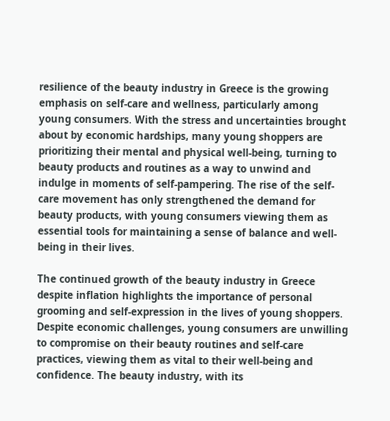resilience of the beauty industry in Greece is the growing emphasis on self-care and wellness, particularly among young consumers. With the stress and uncertainties brought about by economic hardships, many young shoppers are prioritizing their mental and physical well-being, turning to beauty products and routines as a way to unwind and indulge in moments of self-pampering. The rise of the self-care movement has only strengthened the demand for beauty products, with young consumers viewing them as essential tools for maintaining a sense of balance and well-being in their lives.

The continued growth of the beauty industry in Greece despite inflation highlights the importance of personal grooming and self-expression in the lives of young shoppers. Despite economic challenges, young consumers are unwilling to compromise on their beauty routines and self-care practices, viewing them as vital to their well-being and confidence. The beauty industry, with its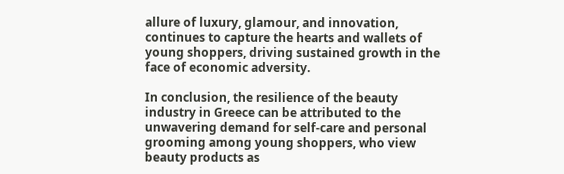allure of luxury, glamour, and innovation, continues to capture the hearts and wallets of young shoppers, driving sustained growth in the face of economic adversity.

In conclusion, the resilience of the beauty industry in Greece can be attributed to the unwavering demand for self-care and personal grooming among young shoppers, who view beauty products as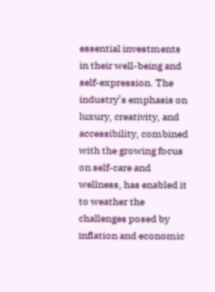essential investments in their well-being and self-expression. The industry’s emphasis on luxury, creativity, and accessibility, combined with the growing focus on self-care and wellness, has enabled it to weather the challenges posed by inflation and economic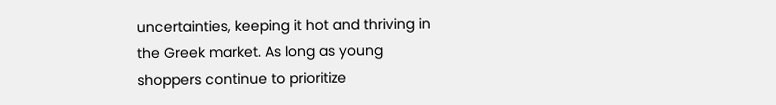uncertainties, keeping it hot and thriving in the Greek market. As long as young shoppers continue to prioritize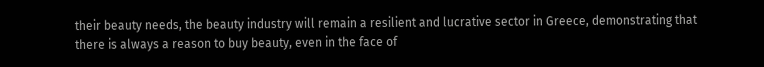their beauty needs, the beauty industry will remain a resilient and lucrative sector in Greece, demonstrating that there is always a reason to buy beauty, even in the face of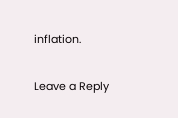inflation.

Leave a Reply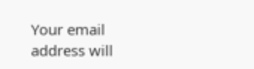Your email address will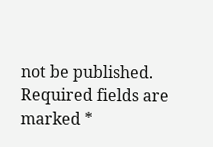not be published. Required fields are marked *